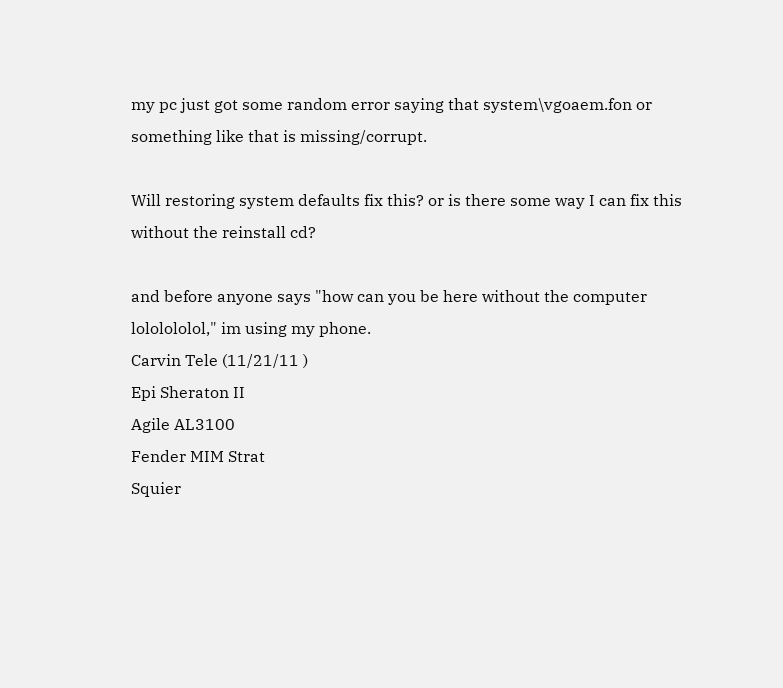my pc just got some random error saying that system\vgoaem.fon or something like that is missing/corrupt.

Will restoring system defaults fix this? or is there some way I can fix this without the reinstall cd?

and before anyone says "how can you be here without the computer lololololol," im using my phone.
Carvin Tele (11/21/11 )
Epi Sheraton II
Agile AL3100
Fender MIM Strat
Squier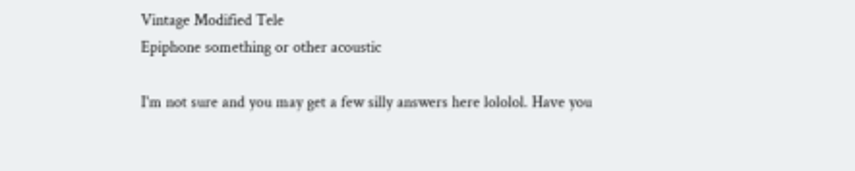Vintage Modified Tele
Epiphone something or other acoustic

I'm not sure and you may get a few silly answers here lololol. Have you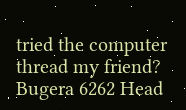tried the computer thread my friend?
Bugera 6262 Head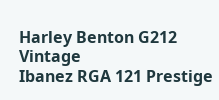Harley Benton G212 Vintage
Ibanez RGA 121 Prestige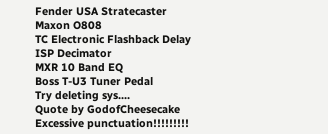Fender USA Stratecaster
Maxon O808
TC Electronic Flashback Delay
ISP Decimator
MXR 10 Band EQ
Boss T-U3 Tuner Pedal
Try deleting sys....
Quote by GodofCheesecake
Excessive punctuation!!!!!!!!!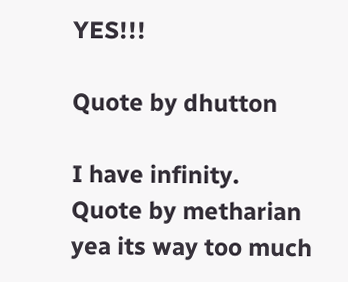YES!!!

Quote by dhutton

I have infinity.
Quote by metharian
yea its way too much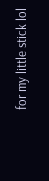for my little stick lol